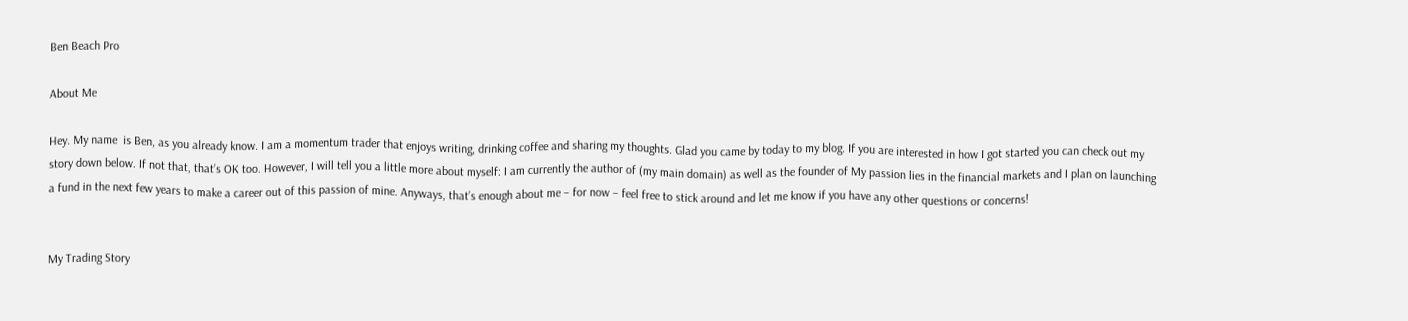Ben Beach Pro

About Me

Hey. My name  is Ben, as you already know. I am a momentum trader that enjoys writing, drinking coffee and sharing my thoughts. Glad you came by today to my blog. If you are interested in how I got started you can check out my story down below. If not that, that’s OK too. However, I will tell you a little more about myself: I am currently the author of (my main domain) as well as the founder of My passion lies in the financial markets and I plan on launching a fund in the next few years to make a career out of this passion of mine. Anyways, that’s enough about me – for now – feel free to stick around and let me know if you have any other questions or concerns!


My Trading Story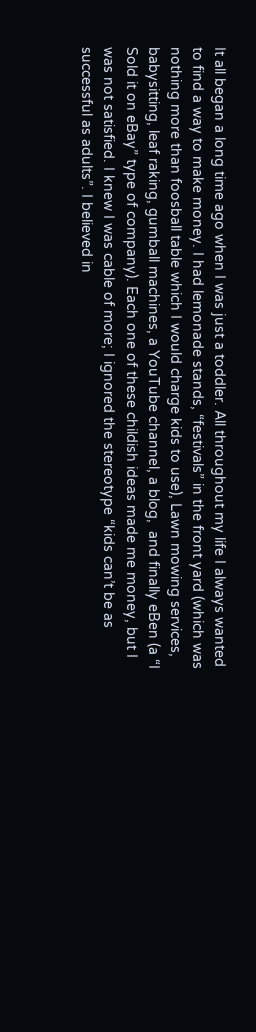It all began a long time ago when I was just a toddler. All throughout my life I always wanted to find a way to make money. I had lemonade stands, “festivals” in the front yard (which was nothing more than foosball table which I would charge kids to use), Lawn mowing services, babysitting, leaf raking, gumball machines, a YouTube channel, a blog,  and finally eBen (a “I Sold it on eBay” type of company). Each one of these childish ideas made me money, but I was not satisfied. I knew I was cable of more; I ignored the stereotype “kids can’t be as successful as adults”. I believed in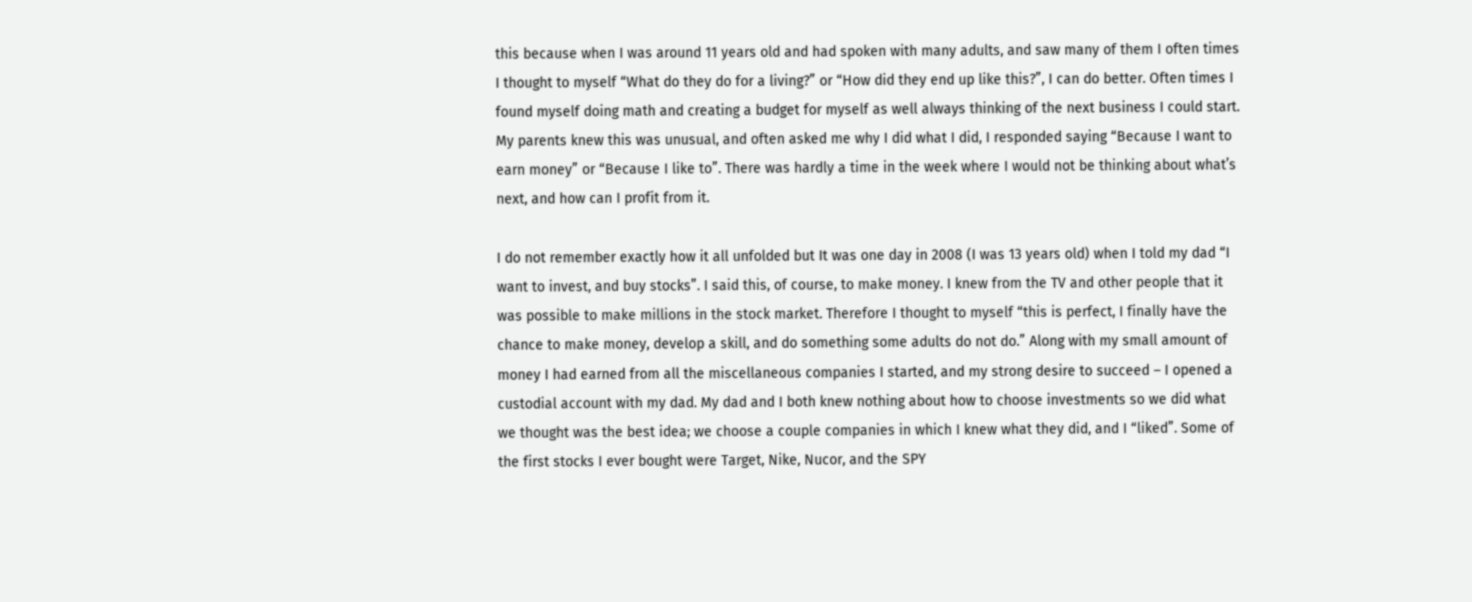this because when I was around 11 years old and had spoken with many adults, and saw many of them I often times I thought to myself “What do they do for a living?” or “How did they end up like this?”, I can do better. Often times I found myself doing math and creating a budget for myself as well always thinking of the next business I could start. My parents knew this was unusual, and often asked me why I did what I did, I responded saying “Because I want to earn money” or “Because I like to”. There was hardly a time in the week where I would not be thinking about what’s next, and how can I profit from it.

I do not remember exactly how it all unfolded but It was one day in 2008 (I was 13 years old) when I told my dad “I want to invest, and buy stocks”. I said this, of course, to make money. I knew from the TV and other people that it was possible to make millions in the stock market. Therefore I thought to myself “this is perfect, I finally have the chance to make money, develop a skill, and do something some adults do not do.” Along with my small amount of money I had earned from all the miscellaneous companies I started, and my strong desire to succeed – I opened a custodial account with my dad. My dad and I both knew nothing about how to choose investments so we did what we thought was the best idea; we choose a couple companies in which I knew what they did, and I “liked”. Some of the first stocks I ever bought were Target, Nike, Nucor, and the SPY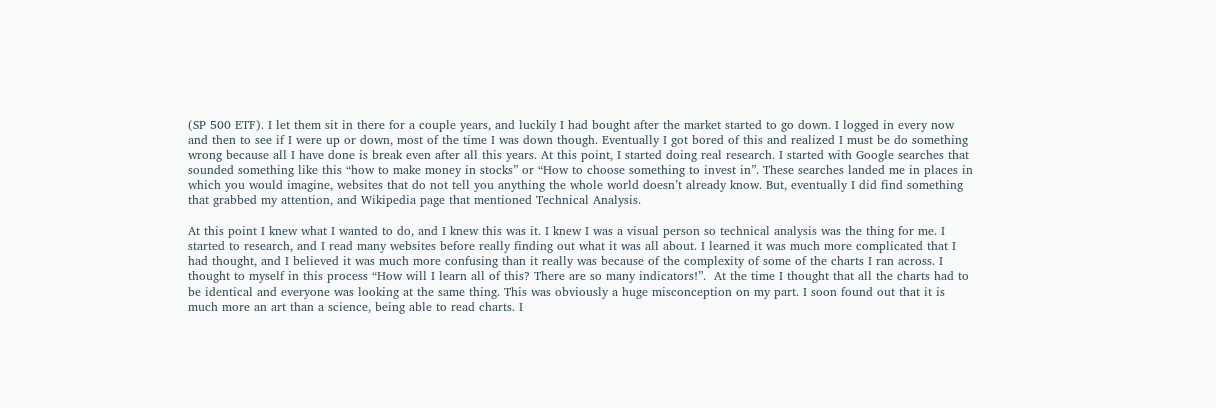(SP 500 ETF). I let them sit in there for a couple years, and luckily I had bought after the market started to go down. I logged in every now and then to see if I were up or down, most of the time I was down though. Eventually I got bored of this and realized I must be do something wrong because all I have done is break even after all this years. At this point, I started doing real research. I started with Google searches that sounded something like this “how to make money in stocks” or “How to choose something to invest in”. These searches landed me in places in which you would imagine, websites that do not tell you anything the whole world doesn’t already know. But, eventually I did find something that grabbed my attention, and Wikipedia page that mentioned Technical Analysis.

At this point I knew what I wanted to do, and I knew this was it. I knew I was a visual person so technical analysis was the thing for me. I started to research, and I read many websites before really finding out what it was all about. I learned it was much more complicated that I had thought, and I believed it was much more confusing than it really was because of the complexity of some of the charts I ran across. I thought to myself in this process “How will I learn all of this? There are so many indicators!”.  At the time I thought that all the charts had to be identical and everyone was looking at the same thing. This was obviously a huge misconception on my part. I soon found out that it is much more an art than a science, being able to read charts. I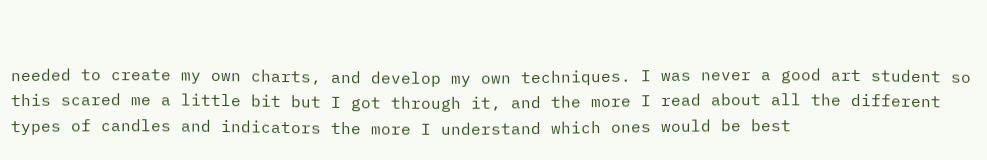needed to create my own charts, and develop my own techniques. I was never a good art student so this scared me a little bit but I got through it, and the more I read about all the different types of candles and indicators the more I understand which ones would be best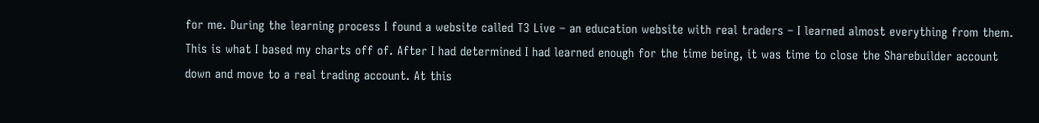for me. During the learning process I found a website called T3 Live – an education website with real traders – I learned almost everything from them. This is what I based my charts off of. After I had determined I had learned enough for the time being, it was time to close the Sharebuilder account down and move to a real trading account. At this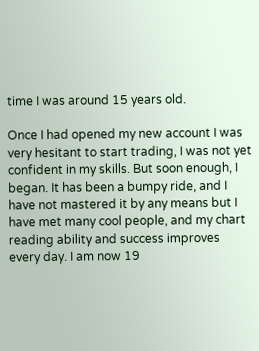time I was around 15 years old.

Once I had opened my new account I was very hesitant to start trading, I was not yet confident in my skills. But soon enough, I began. It has been a bumpy ride, and I have not mastered it by any means but I have met many cool people, and my chart reading ability and success improves every day. I am now 19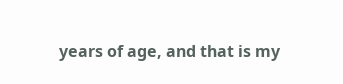years of age, and that is my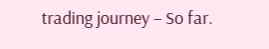trading journey – So far.